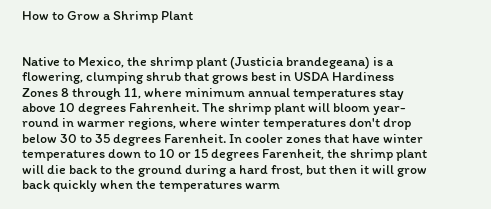How to Grow a Shrimp Plant


Native to Mexico, the shrimp plant (Justicia brandegeana) is a flowering, clumping shrub that grows best in USDA Hardiness Zones 8 through 11, where minimum annual temperatures stay above 10 degrees Fahrenheit. The shrimp plant will bloom year-round in warmer regions, where winter temperatures don't drop below 30 to 35 degrees Farenheit. In cooler zones that have winter temperatures down to 10 or 15 degrees Farenheit, the shrimp plant will die back to the ground during a hard frost, but then it will grow back quickly when the temperatures warm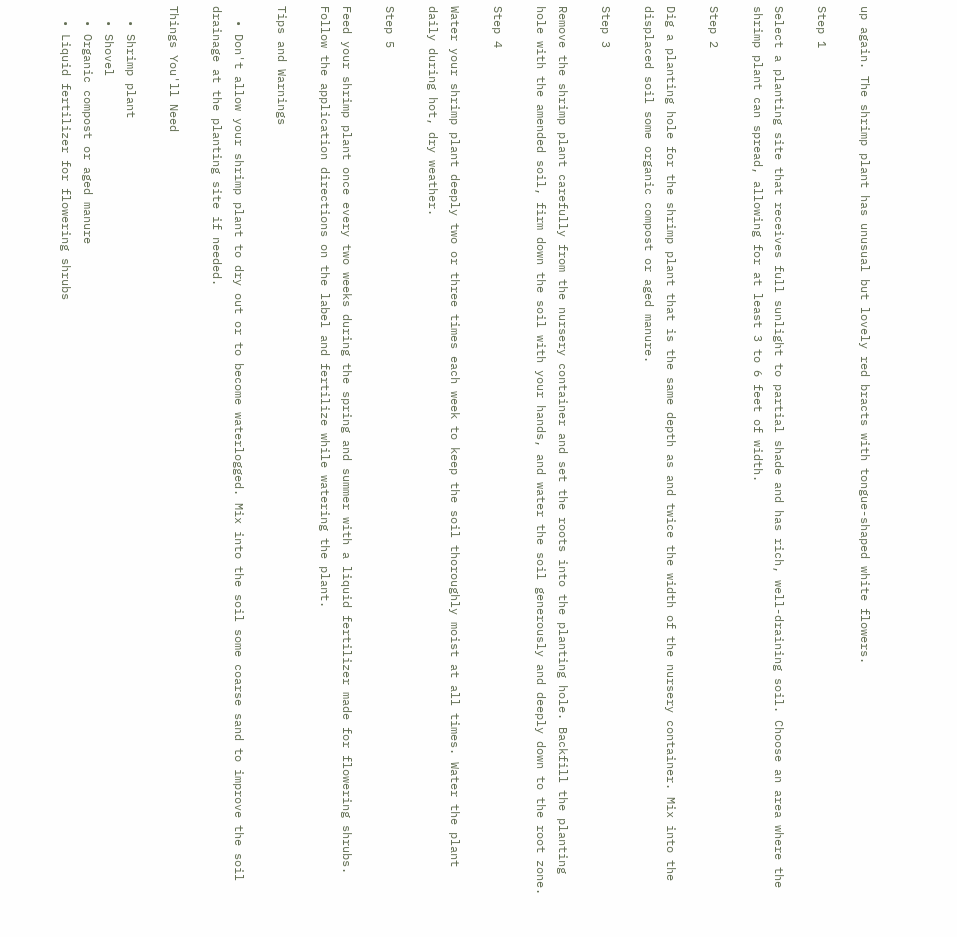up again. The shrimp plant has unusual but lovely red bracts with tongue-shaped white flowers.

Step 1

Select a planting site that receives full sunlight to partial shade and has rich, well-draining soil. Choose an area where the shrimp plant can spread, allowing for at least 3 to 6 feet of width.

Step 2

Dig a planting hole for the shrimp plant that is the same depth as and twice the width of the nursery container. Mix into the displaced soil some organic compost or aged manure.

Step 3

Remove the shrimp plant carefully from the nursery container and set the roots into the planting hole. Backfill the planting hole with the amended soil, firm down the soil with your hands, and water the soil generously and deeply down to the root zone.

Step 4

Water your shrimp plant deeply two or three times each week to keep the soil thoroughly moist at all times. Water the plant daily during hot, dry weather.

Step 5

Feed your shrimp plant once every two weeks during the spring and summer with a liquid fertilizer made for flowering shrubs. Follow the application directions on the label and fertilize while watering the plant.

Tips and Warnings

  • Don't allow your shrimp plant to dry out or to become waterlogged. Mix into the soil some coarse sand to improve the soil drainage at the planting site if needed.

Things You'll Need

  • Shrimp plant
  • Shovel
  • Organic compost or aged manure
  • Liquid fertilizer for flowering shrubs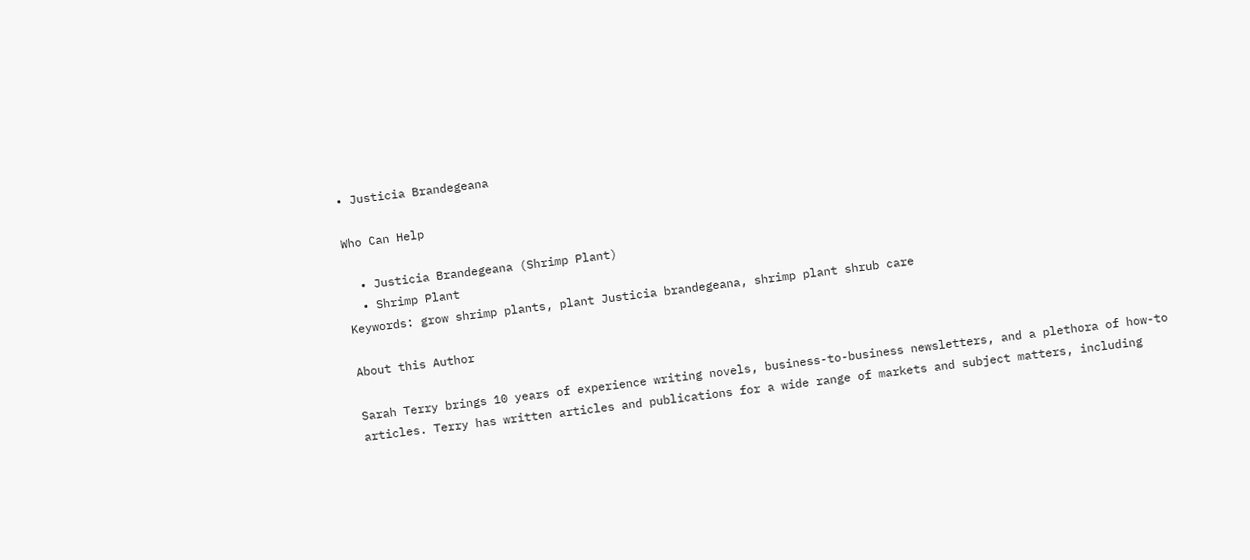• Justicia Brandegeana

Who Can Help

  • Justicia Brandegeana (Shrimp Plant)
  • Shrimp Plant
Keywords: grow shrimp plants, plant Justicia brandegeana, shrimp plant shrub care

About this Author

Sarah Terry brings 10 years of experience writing novels, business-to-business newsletters, and a plethora of how-to articles. Terry has written articles and publications for a wide range of markets and subject matters, including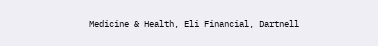Medicine & Health, Eli Financial, Dartnell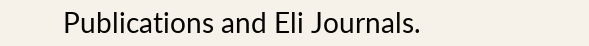Publications and Eli Journals.